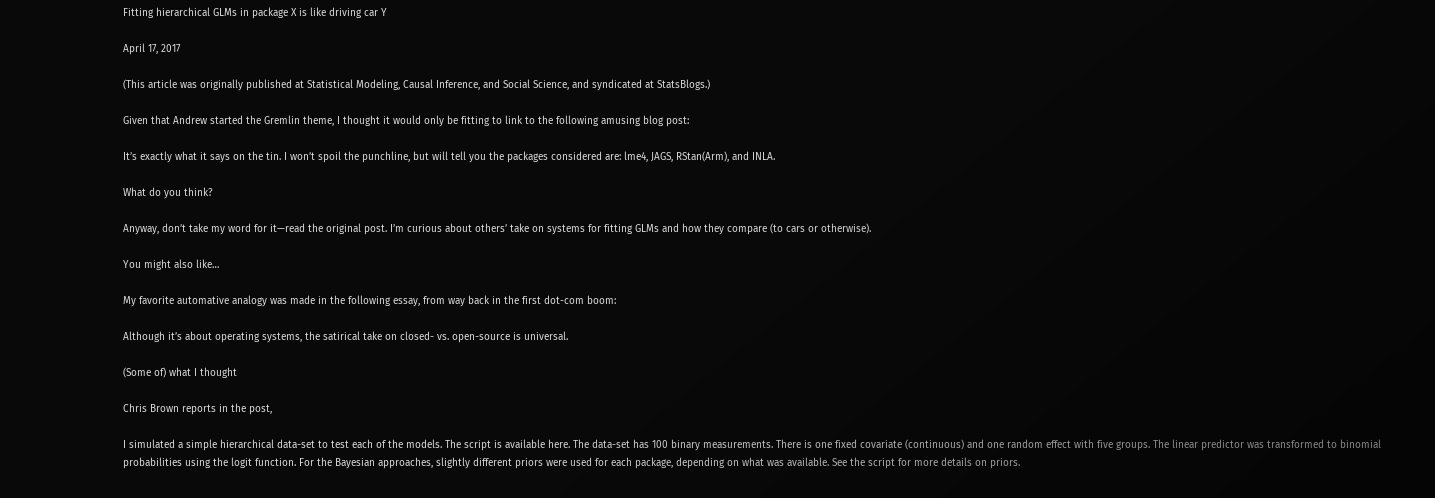Fitting hierarchical GLMs in package X is like driving car Y

April 17, 2017

(This article was originally published at Statistical Modeling, Causal Inference, and Social Science, and syndicated at StatsBlogs.)

Given that Andrew started the Gremlin theme, I thought it would only be fitting to link to the following amusing blog post:

It’s exactly what it says on the tin. I won’t spoil the punchline, but will tell you the packages considered are: lme4, JAGS, RStan(Arm), and INLA.

What do you think?

Anyway, don’t take my word for it—read the original post. I’m curious about others’ take on systems for fitting GLMs and how they compare (to cars or otherwise).

You might also like…

My favorite automative analogy was made in the following essay, from way back in the first dot-com boom:

Although it’s about operating systems, the satirical take on closed- vs. open-source is universal.

(Some of) what I thought

Chris Brown reports in the post,

I simulated a simple hierarchical data-set to test each of the models. The script is available here. The data-set has 100 binary measurements. There is one fixed covariate (continuous) and one random effect with five groups. The linear predictor was transformed to binomial probabilities using the logit function. For the Bayesian approaches, slightly different priors were used for each package, depending on what was available. See the script for more details on priors.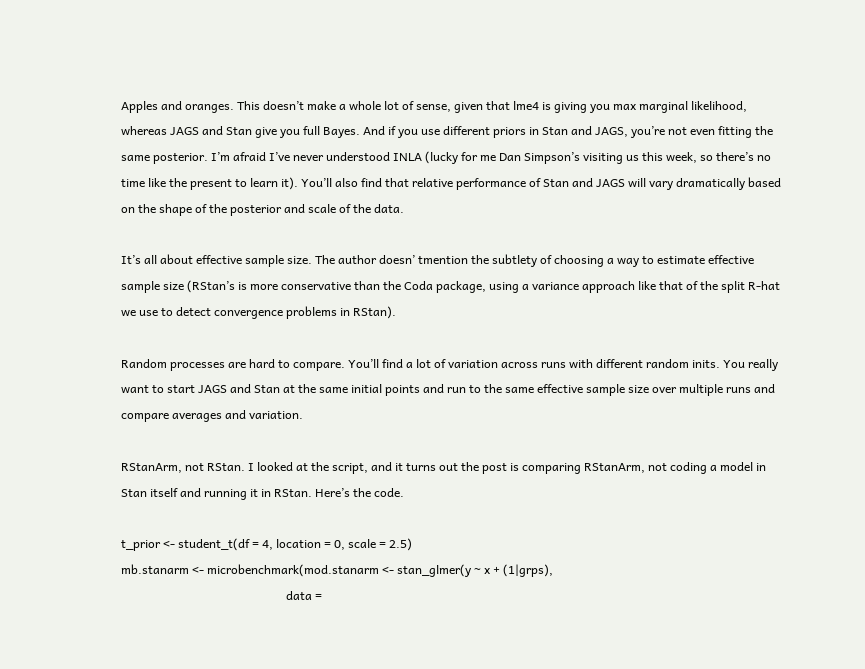Apples and oranges. This doesn’t make a whole lot of sense, given that lme4 is giving you max marginal likelihood, whereas JAGS and Stan give you full Bayes. And if you use different priors in Stan and JAGS, you’re not even fitting the same posterior. I’m afraid I’ve never understood INLA (lucky for me Dan Simpson’s visiting us this week, so there’s no time like the present to learn it). You’ll also find that relative performance of Stan and JAGS will vary dramatically based on the shape of the posterior and scale of the data.

It’s all about effective sample size. The author doesn’ tmention the subtlety of choosing a way to estimate effective sample size (RStan’s is more conservative than the Coda package, using a variance approach like that of the split R-hat we use to detect convergence problems in RStan).

Random processes are hard to compare. You’ll find a lot of variation across runs with different random inits. You really want to start JAGS and Stan at the same initial points and run to the same effective sample size over multiple runs and compare averages and variation.

RStanArm, not RStan. I looked at the script, and it turns out the post is comparing RStanArm, not coding a model in Stan itself and running it in RStan. Here’s the code.

t_prior <- student_t(df = 4, location = 0, scale = 2.5)
mb.stanarm <- microbenchmark(mod.stanarm <- stan_glmer(y ~ x + (1|grps),
                                                       data =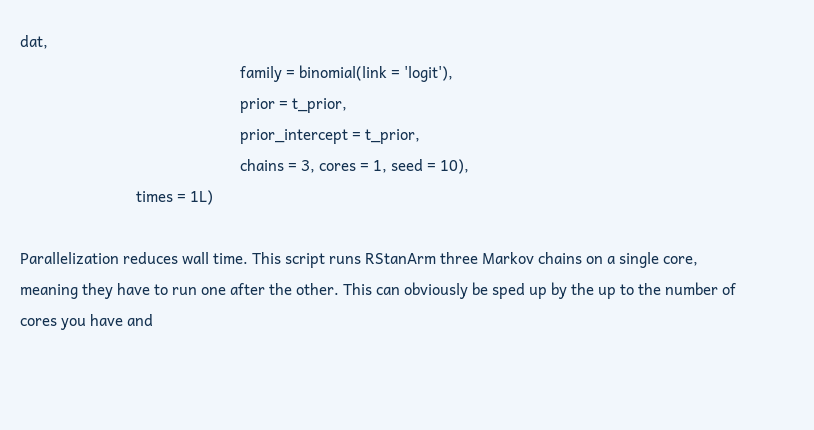dat,
                                                       family = binomial(link = 'logit'),
                                                       prior = t_prior,
                                                       prior_intercept = t_prior,
                                                       chains = 3, cores = 1, seed = 10),
                             times = 1L)

Parallelization reduces wall time. This script runs RStanArm three Markov chains on a single core, meaning they have to run one after the other. This can obviously be sped up by the up to the number of cores you have and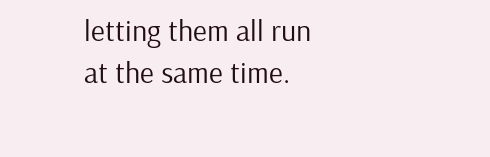letting them all run at the same time.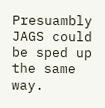Presuambly JAGS could be sped up the same way.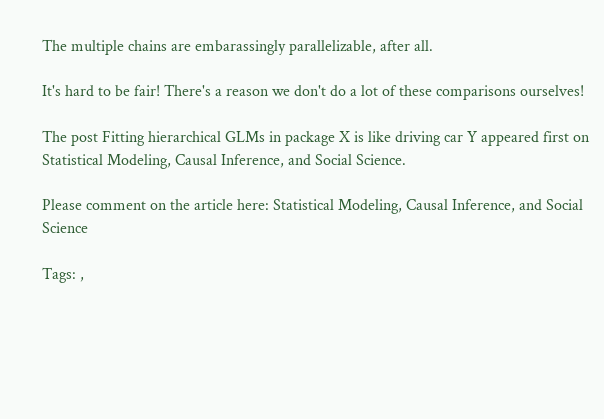The multiple chains are embarassingly parallelizable, after all.

It's hard to be fair! There's a reason we don't do a lot of these comparisons ourselves!

The post Fitting hierarchical GLMs in package X is like driving car Y appeared first on Statistical Modeling, Causal Inference, and Social Science.

Please comment on the article here: Statistical Modeling, Causal Inference, and Social Science

Tags: ,